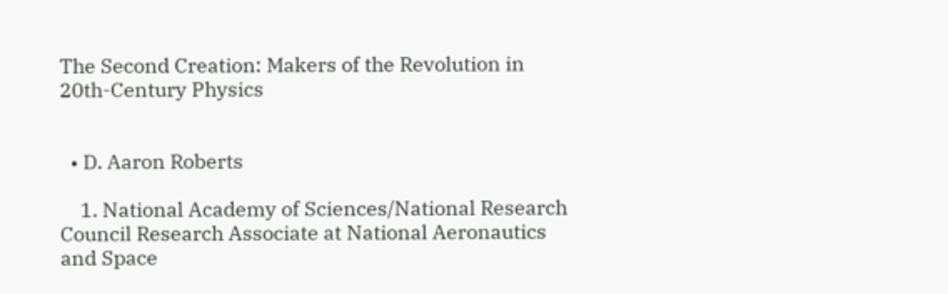The Second Creation: Makers of the Revolution in 20th-Century Physics


  • D. Aaron Roberts

    1. National Academy of Sciences/National Research Council Research Associate at National Aeronautics and Space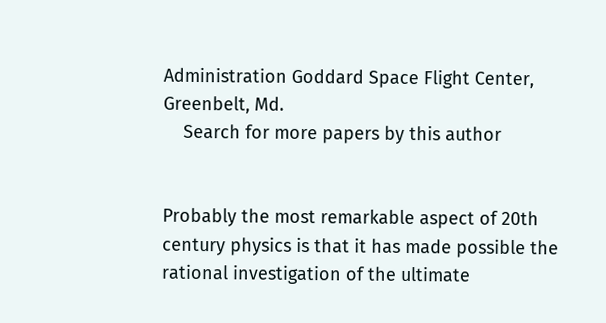Administration Goddard Space Flight Center, Greenbelt, Md.
    Search for more papers by this author


Probably the most remarkable aspect of 20th century physics is that it has made possible the rational investigation of the ultimate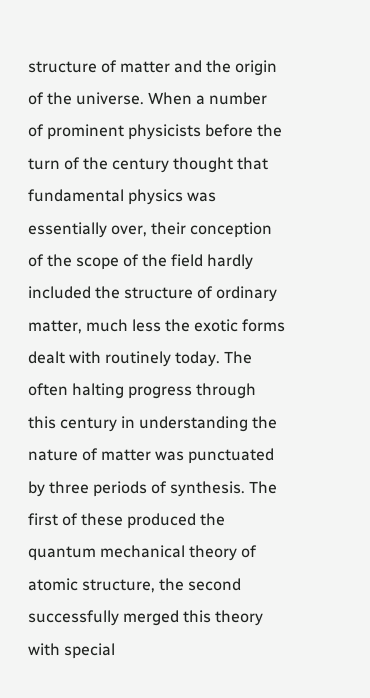structure of matter and the origin of the universe. When a number of prominent physicists before the turn of the century thought that fundamental physics was essentially over, their conception of the scope of the field hardly included the structure of ordinary matter, much less the exotic forms dealt with routinely today. The often halting progress through this century in understanding the nature of matter was punctuated by three periods of synthesis. The first of these produced the quantum mechanical theory of atomic structure, the second successfully merged this theory with special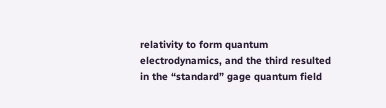relativity to form quantum electrodynamics, and the third resulted in the “standard” gage quantum field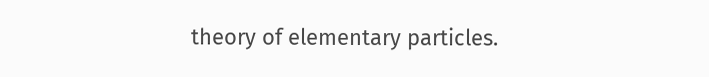theory of elementary particles.